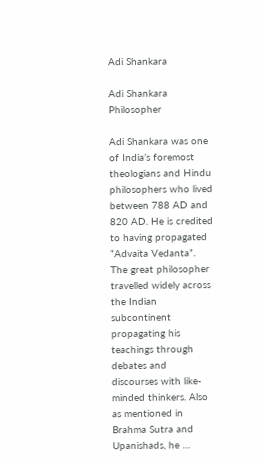Adi Shankara

Adi Shankara Philosopher

Adi Shankara was one of India’s foremost theologians and Hindu philosophers who lived between 788 AD and 820 AD. He is credited to having propagated “Advaita Vedanta”. The great philosopher travelled widely across the Indian subcontinent propagating his teachings through debates and discourses with like-minded thinkers. Also as mentioned in Brahma Sutra and Upanishads, he …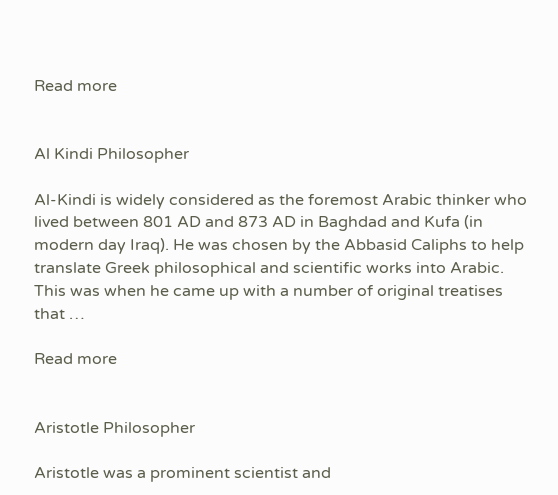Read more


Al Kindi Philosopher

Al-Kindi is widely considered as the foremost Arabic thinker who lived between 801 AD and 873 AD in Baghdad and Kufa (in modern day Iraq). He was chosen by the Abbasid Caliphs to help translate Greek philosophical and scientific works into Arabic. This was when he came up with a number of original treatises that …

Read more


Aristotle Philosopher

Aristotle was a prominent scientist and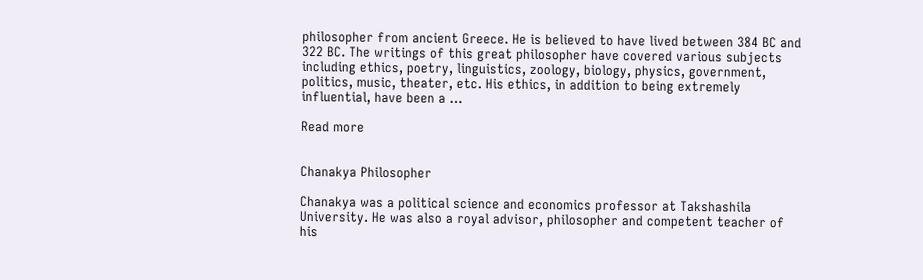philosopher from ancient Greece. He is believed to have lived between 384 BC and 322 BC. The writings of this great philosopher have covered various subjects including ethics, poetry, linguistics, zoology, biology, physics, government, politics, music, theater, etc. His ethics, in addition to being extremely influential, have been a …

Read more


Chanakya Philosopher

Chanakya was a political science and economics professor at Takshashila University. He was also a royal advisor, philosopher and competent teacher of his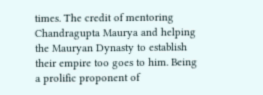times. The credit of mentoring Chandragupta Maurya and helping the Mauryan Dynasty to establish their empire too goes to him. Being a prolific proponent of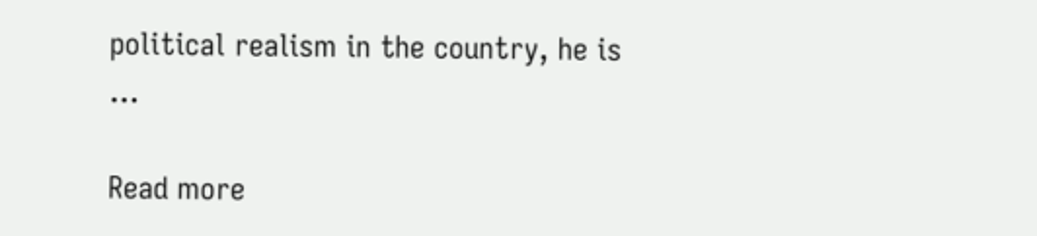political realism in the country, he is …

Read more